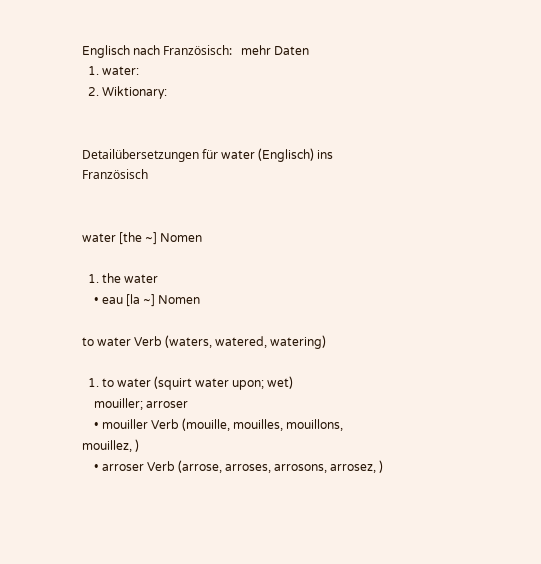Englisch nach Französisch:   mehr Daten
  1. water:
  2. Wiktionary:


Detailübersetzungen für water (Englisch) ins Französisch


water [the ~] Nomen

  1. the water
    • eau [la ~] Nomen

to water Verb (waters, watered, watering)

  1. to water (squirt water upon; wet)
    mouiller; arroser
    • mouiller Verb (mouille, mouilles, mouillons, mouillez, )
    • arroser Verb (arrose, arroses, arrosons, arrosez, )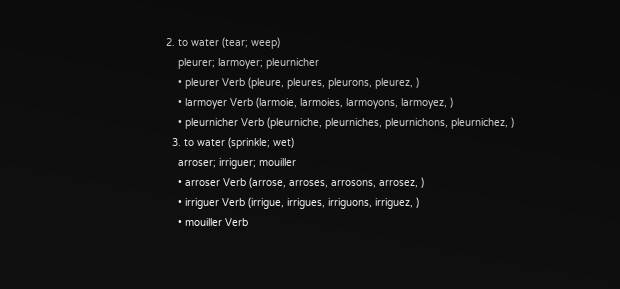2. to water (tear; weep)
    pleurer; larmoyer; pleurnicher
    • pleurer Verb (pleure, pleures, pleurons, pleurez, )
    • larmoyer Verb (larmoie, larmoies, larmoyons, larmoyez, )
    • pleurnicher Verb (pleurniche, pleurniches, pleurnichons, pleurnichez, )
  3. to water (sprinkle; wet)
    arroser; irriguer; mouiller
    • arroser Verb (arrose, arroses, arrosons, arrosez, )
    • irriguer Verb (irrigue, irrigues, irriguons, irriguez, )
    • mouiller Verb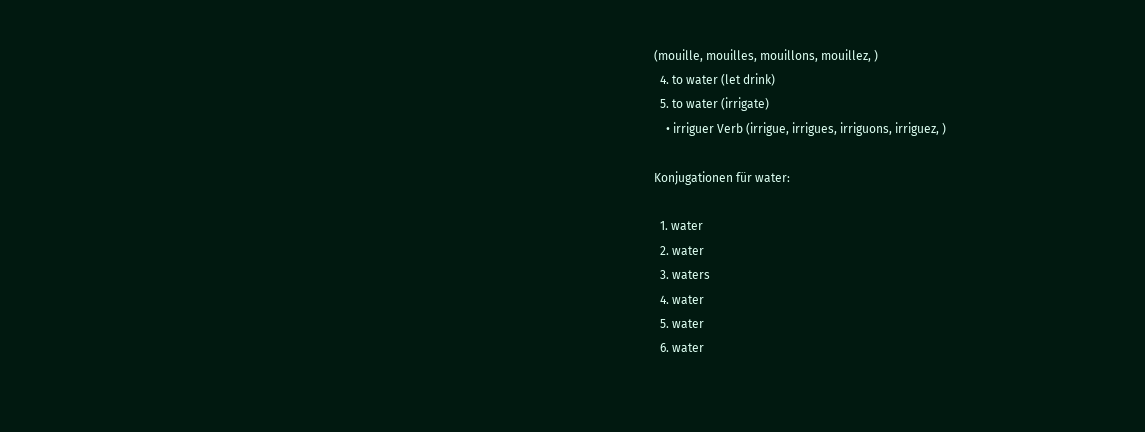(mouille, mouilles, mouillons, mouillez, )
  4. to water (let drink)
  5. to water (irrigate)
    • irriguer Verb (irrigue, irrigues, irriguons, irriguez, )

Konjugationen für water:

  1. water
  2. water
  3. waters
  4. water
  5. water
  6. water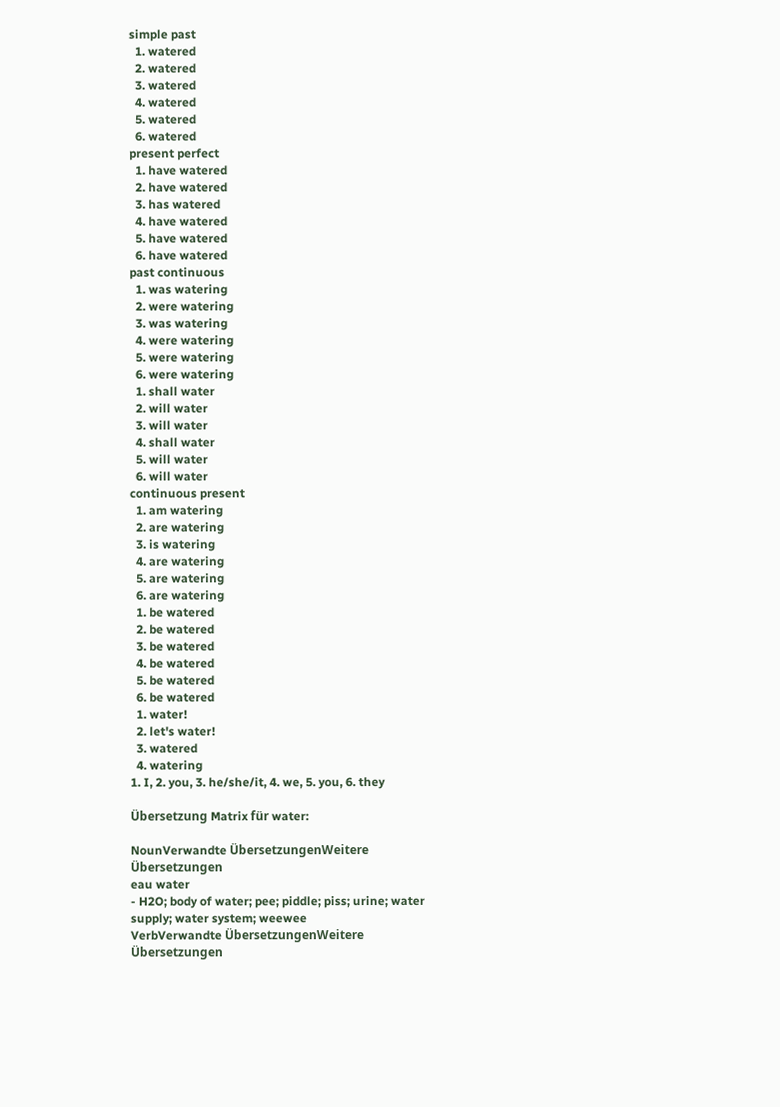simple past
  1. watered
  2. watered
  3. watered
  4. watered
  5. watered
  6. watered
present perfect
  1. have watered
  2. have watered
  3. has watered
  4. have watered
  5. have watered
  6. have watered
past continuous
  1. was watering
  2. were watering
  3. was watering
  4. were watering
  5. were watering
  6. were watering
  1. shall water
  2. will water
  3. will water
  4. shall water
  5. will water
  6. will water
continuous present
  1. am watering
  2. are watering
  3. is watering
  4. are watering
  5. are watering
  6. are watering
  1. be watered
  2. be watered
  3. be watered
  4. be watered
  5. be watered
  6. be watered
  1. water!
  2. let's water!
  3. watered
  4. watering
1. I, 2. you, 3. he/she/it, 4. we, 5. you, 6. they

Übersetzung Matrix für water:

NounVerwandte ÜbersetzungenWeitere Übersetzungen
eau water
- H2O; body of water; pee; piddle; piss; urine; water supply; water system; weewee
VerbVerwandte ÜbersetzungenWeitere Übersetzungen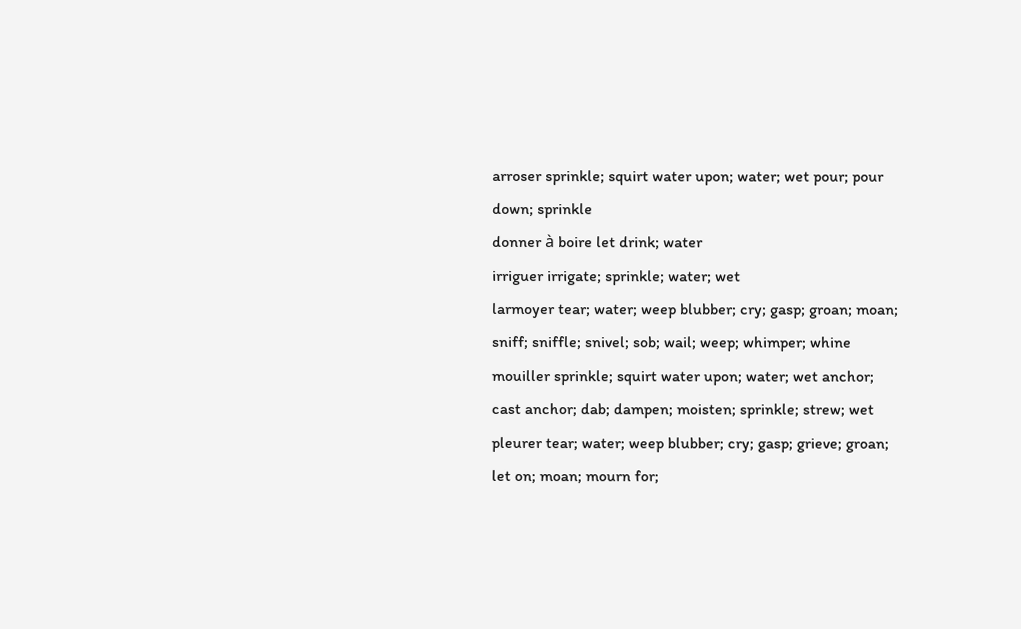arroser sprinkle; squirt water upon; water; wet pour; pour down; sprinkle
donner à boire let drink; water
irriguer irrigate; sprinkle; water; wet
larmoyer tear; water; weep blubber; cry; gasp; groan; moan; sniff; sniffle; snivel; sob; wail; weep; whimper; whine
mouiller sprinkle; squirt water upon; water; wet anchor; cast anchor; dab; dampen; moisten; sprinkle; strew; wet
pleurer tear; water; weep blubber; cry; gasp; grieve; groan; let on; moan; mourn for;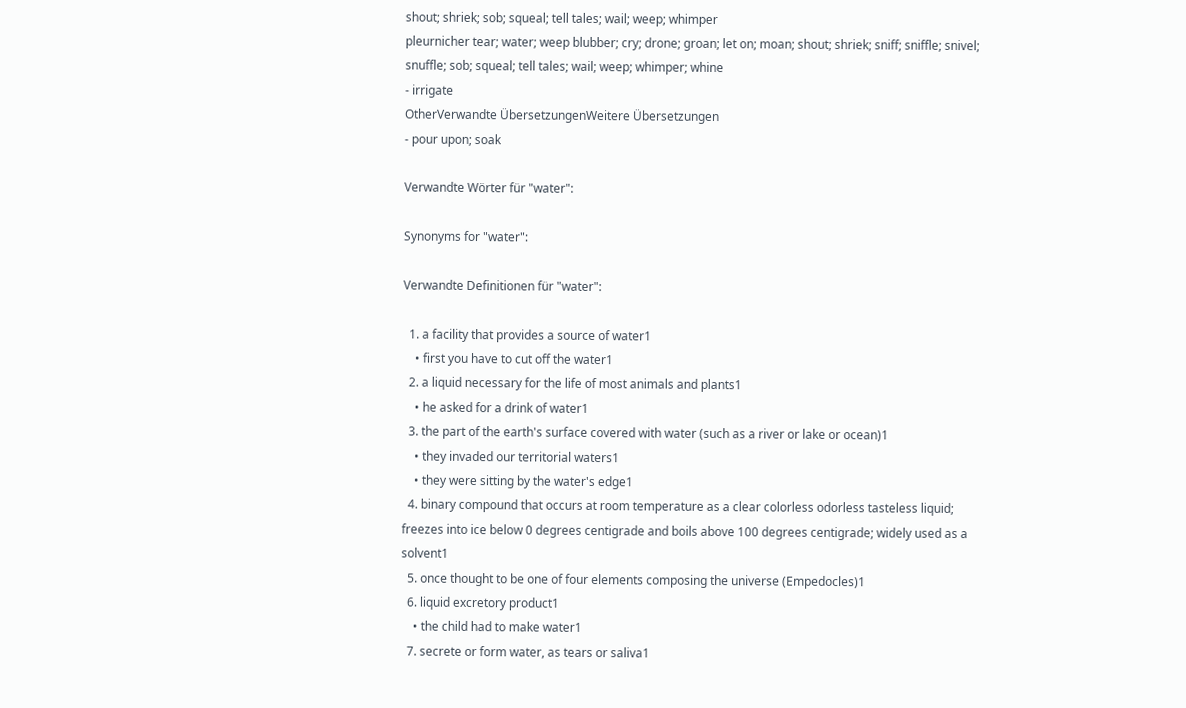shout; shriek; sob; squeal; tell tales; wail; weep; whimper
pleurnicher tear; water; weep blubber; cry; drone; groan; let on; moan; shout; shriek; sniff; sniffle; snivel; snuffle; sob; squeal; tell tales; wail; weep; whimper; whine
- irrigate
OtherVerwandte ÜbersetzungenWeitere Übersetzungen
- pour upon; soak

Verwandte Wörter für "water":

Synonyms for "water":

Verwandte Definitionen für "water":

  1. a facility that provides a source of water1
    • first you have to cut off the water1
  2. a liquid necessary for the life of most animals and plants1
    • he asked for a drink of water1
  3. the part of the earth's surface covered with water (such as a river or lake or ocean)1
    • they invaded our territorial waters1
    • they were sitting by the water's edge1
  4. binary compound that occurs at room temperature as a clear colorless odorless tasteless liquid; freezes into ice below 0 degrees centigrade and boils above 100 degrees centigrade; widely used as a solvent1
  5. once thought to be one of four elements composing the universe (Empedocles)1
  6. liquid excretory product1
    • the child had to make water1
  7. secrete or form water, as tears or saliva1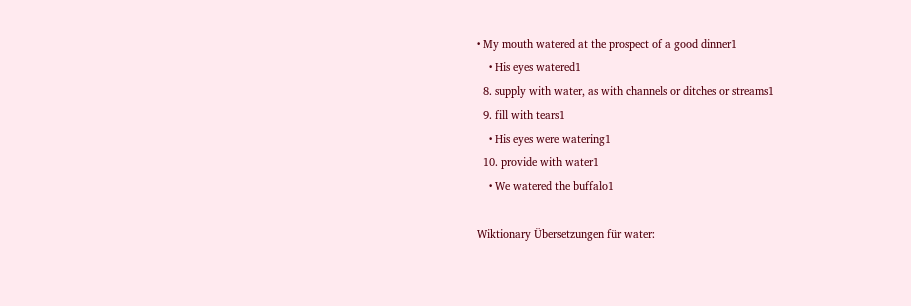• My mouth watered at the prospect of a good dinner1
    • His eyes watered1
  8. supply with water, as with channels or ditches or streams1
  9. fill with tears1
    • His eyes were watering1
  10. provide with water1
    • We watered the buffalo1

Wiktionary Übersetzungen für water: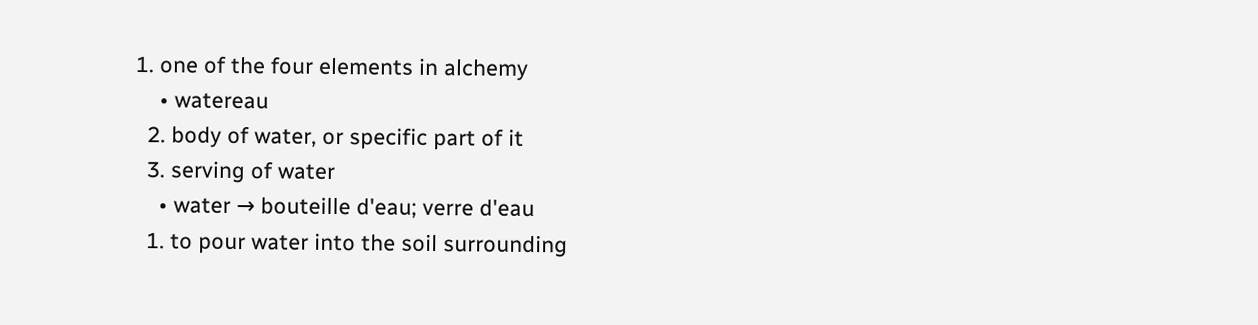1. one of the four elements in alchemy
    • watereau
  2. body of water, or specific part of it
  3. serving of water
    • water → bouteille d'eau; verre d'eau
  1. to pour water into the soil surrounding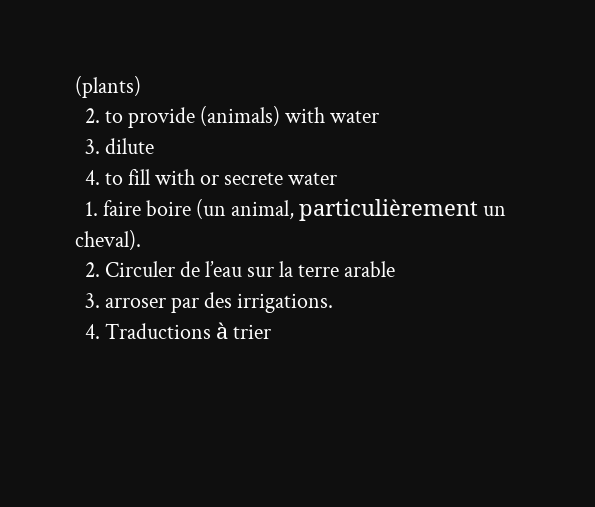(plants)
  2. to provide (animals) with water
  3. dilute
  4. to fill with or secrete water
  1. faire boire (un animal, particulièrement un cheval).
  2. Circuler de l’eau sur la terre arable
  3. arroser par des irrigations.
  4. Traductions à trier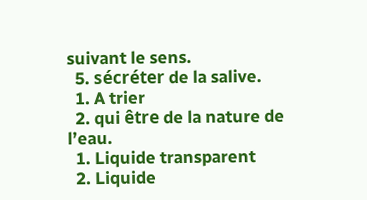suivant le sens.
  5. sécréter de la salive.
  1. A trier
  2. qui être de la nature de l’eau.
  1. Liquide transparent
  2. Liquide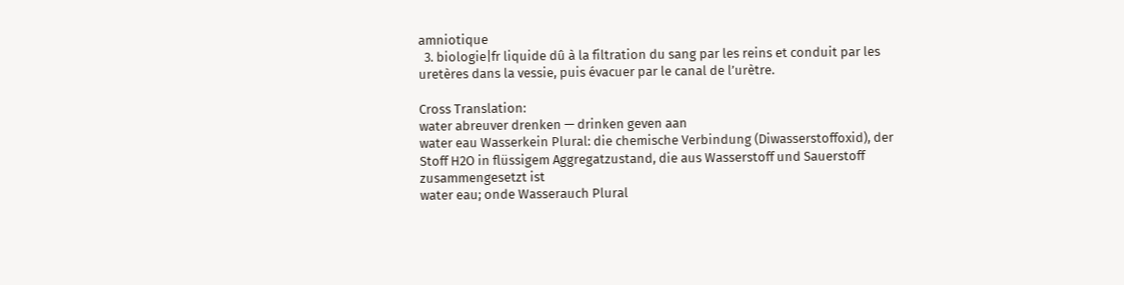amniotique
  3. biologie|fr liquide dû à la filtration du sang par les reins et conduit par les uretères dans la vessie, puis évacuer par le canal de l’urètre.

Cross Translation:
water abreuver drenken — drinken geven aan
water eau Wasserkein Plural: die chemische Verbindung (Diwasserstoffoxid), der Stoff H2O in flüssigem Aggregatzustand, die aus Wasserstoff und Sauerstoff zusammengesetzt ist
water eau; onde Wasserauch Plural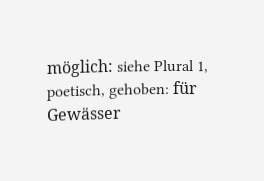möglich: siehe Plural 1, poetisch, gehoben: für Gewässer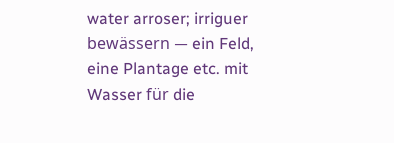water arroser; irriguer bewässern — ein Feld, eine Plantage etc. mit Wasser für die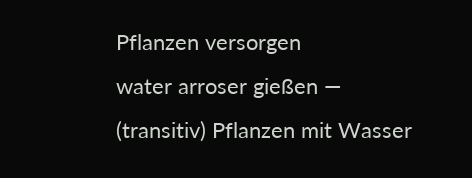Pflanzen versorgen
water arroser gießen — (transitiv) Pflanzen mit Wasser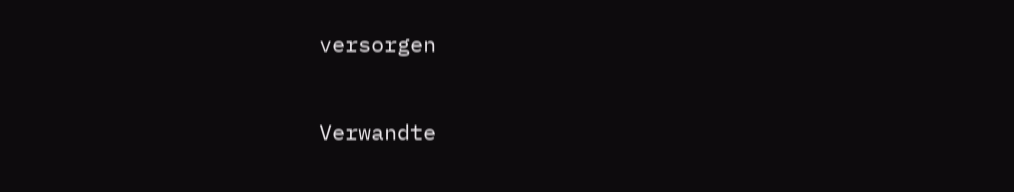versorgen

Verwandte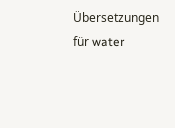Übersetzungen für water